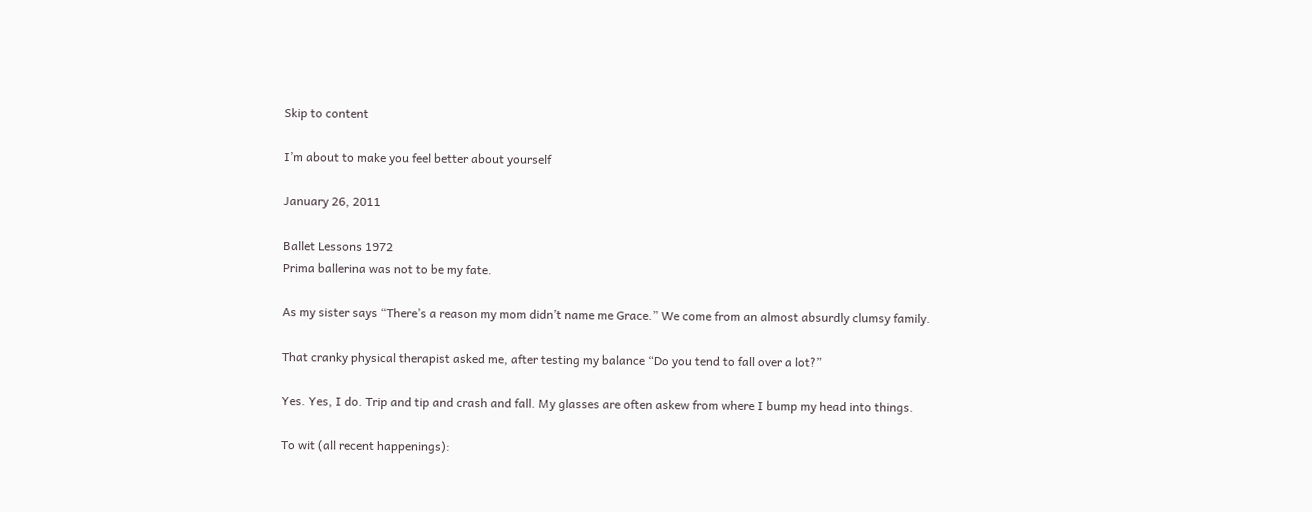Skip to content

I’m about to make you feel better about yourself

January 26, 2011

Ballet Lessons 1972
Prima ballerina was not to be my fate.

As my sister says “There’s a reason my mom didn’t name me Grace.” We come from an almost absurdly clumsy family.

That cranky physical therapist asked me, after testing my balance “Do you tend to fall over a lot?”

Yes. Yes, I do. Trip and tip and crash and fall. My glasses are often askew from where I bump my head into things.

To wit (all recent happenings):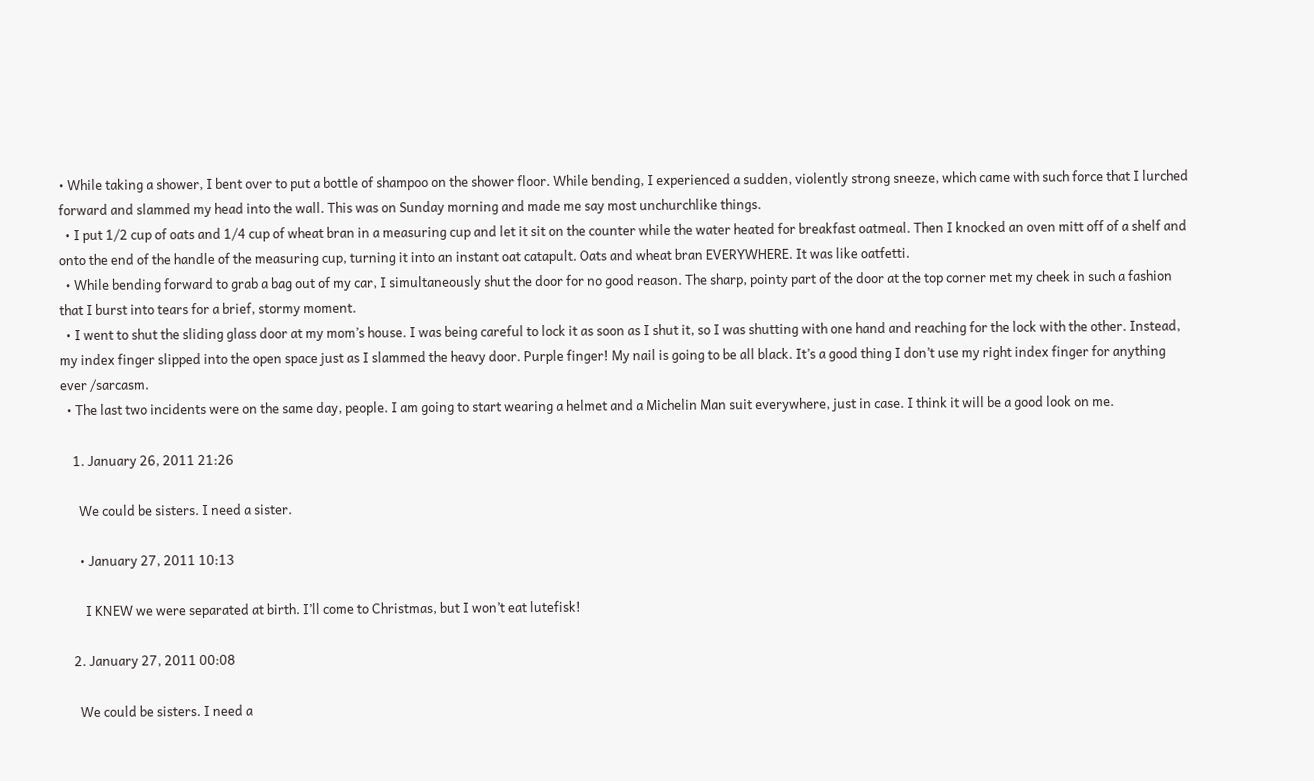• While taking a shower, I bent over to put a bottle of shampoo on the shower floor. While bending, I experienced a sudden, violently strong sneeze, which came with such force that I lurched forward and slammed my head into the wall. This was on Sunday morning and made me say most unchurchlike things.
  • I put 1/2 cup of oats and 1/4 cup of wheat bran in a measuring cup and let it sit on the counter while the water heated for breakfast oatmeal. Then I knocked an oven mitt off of a shelf and onto the end of the handle of the measuring cup, turning it into an instant oat catapult. Oats and wheat bran EVERYWHERE. It was like oatfetti.
  • While bending forward to grab a bag out of my car, I simultaneously shut the door for no good reason. The sharp, pointy part of the door at the top corner met my cheek in such a fashion that I burst into tears for a brief, stormy moment.
  • I went to shut the sliding glass door at my mom’s house. I was being careful to lock it as soon as I shut it, so I was shutting with one hand and reaching for the lock with the other. Instead, my index finger slipped into the open space just as I slammed the heavy door. Purple finger! My nail is going to be all black. It’s a good thing I don’t use my right index finger for anything ever /sarcasm.
  • The last two incidents were on the same day, people. I am going to start wearing a helmet and a Michelin Man suit everywhere, just in case. I think it will be a good look on me.

    1. January 26, 2011 21:26

      We could be sisters. I need a sister.

      • January 27, 2011 10:13

        I KNEW we were separated at birth. I’ll come to Christmas, but I won’t eat lutefisk!

    2. January 27, 2011 00:08

      We could be sisters. I need a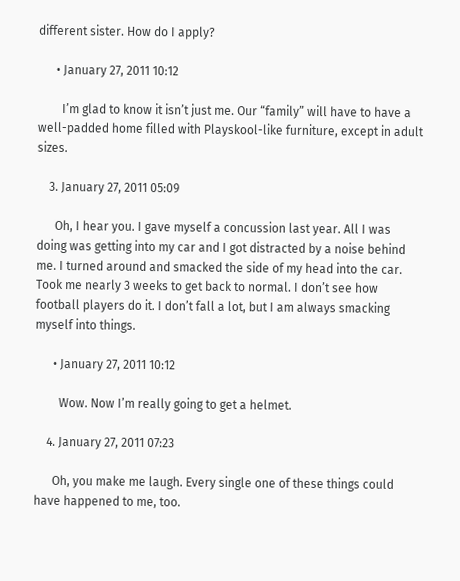different sister. How do I apply?

      • January 27, 2011 10:12

        I’m glad to know it isn’t just me. Our “family” will have to have a well-padded home filled with Playskool-like furniture, except in adult sizes.

    3. January 27, 2011 05:09

      Oh, I hear you. I gave myself a concussion last year. All I was doing was getting into my car and I got distracted by a noise behind me. I turned around and smacked the side of my head into the car. Took me nearly 3 weeks to get back to normal. I don’t see how football players do it. I don’t fall a lot, but I am always smacking myself into things.

      • January 27, 2011 10:12

        Wow. Now I’m really going to get a helmet.

    4. January 27, 2011 07:23

      Oh, you make me laugh. Every single one of these things could have happened to me, too.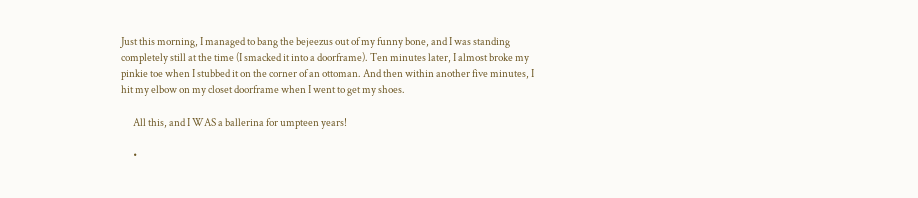Just this morning, I managed to bang the bejeezus out of my funny bone, and I was standing completely still at the time (I smacked it into a doorframe). Ten minutes later, I almost broke my pinkie toe when I stubbed it on the corner of an ottoman. And then within another five minutes, I hit my elbow on my closet doorframe when I went to get my shoes.

      All this, and I WAS a ballerina for umpteen years!

      •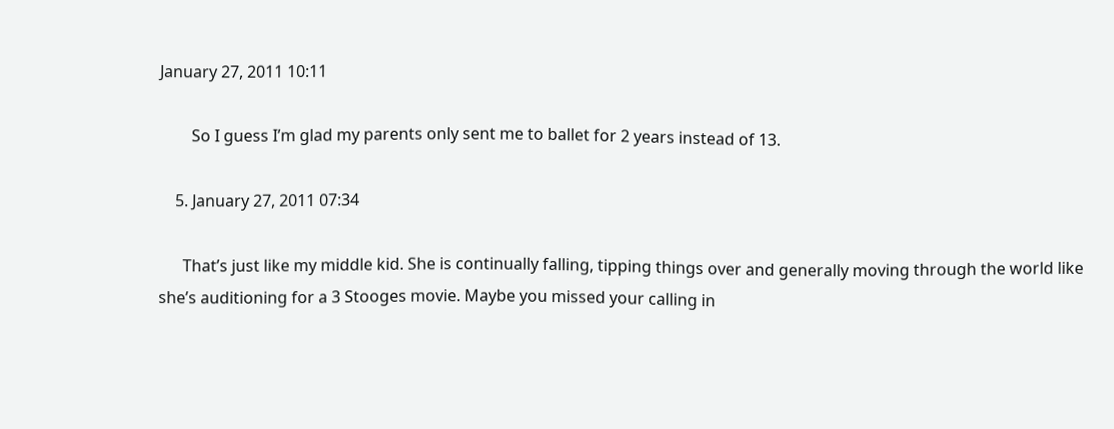January 27, 2011 10:11

        So I guess I’m glad my parents only sent me to ballet for 2 years instead of 13.

    5. January 27, 2011 07:34

      That’s just like my middle kid. She is continually falling, tipping things over and generally moving through the world like she’s auditioning for a 3 Stooges movie. Maybe you missed your calling in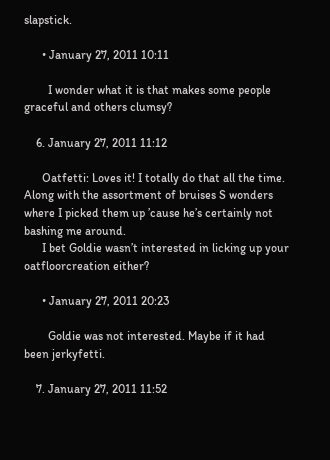slapstick.

      • January 27, 2011 10:11

        I wonder what it is that makes some people graceful and others clumsy?

    6. January 27, 2011 11:12

      Oatfetti: Loves it! I totally do that all the time. Along with the assortment of bruises S wonders where I picked them up ’cause he’s certainly not bashing me around.
      I bet Goldie wasn’t interested in licking up your oatfloorcreation either?

      • January 27, 2011 20:23

        Goldie was not interested. Maybe if it had been jerkyfetti.

    7. January 27, 2011 11:52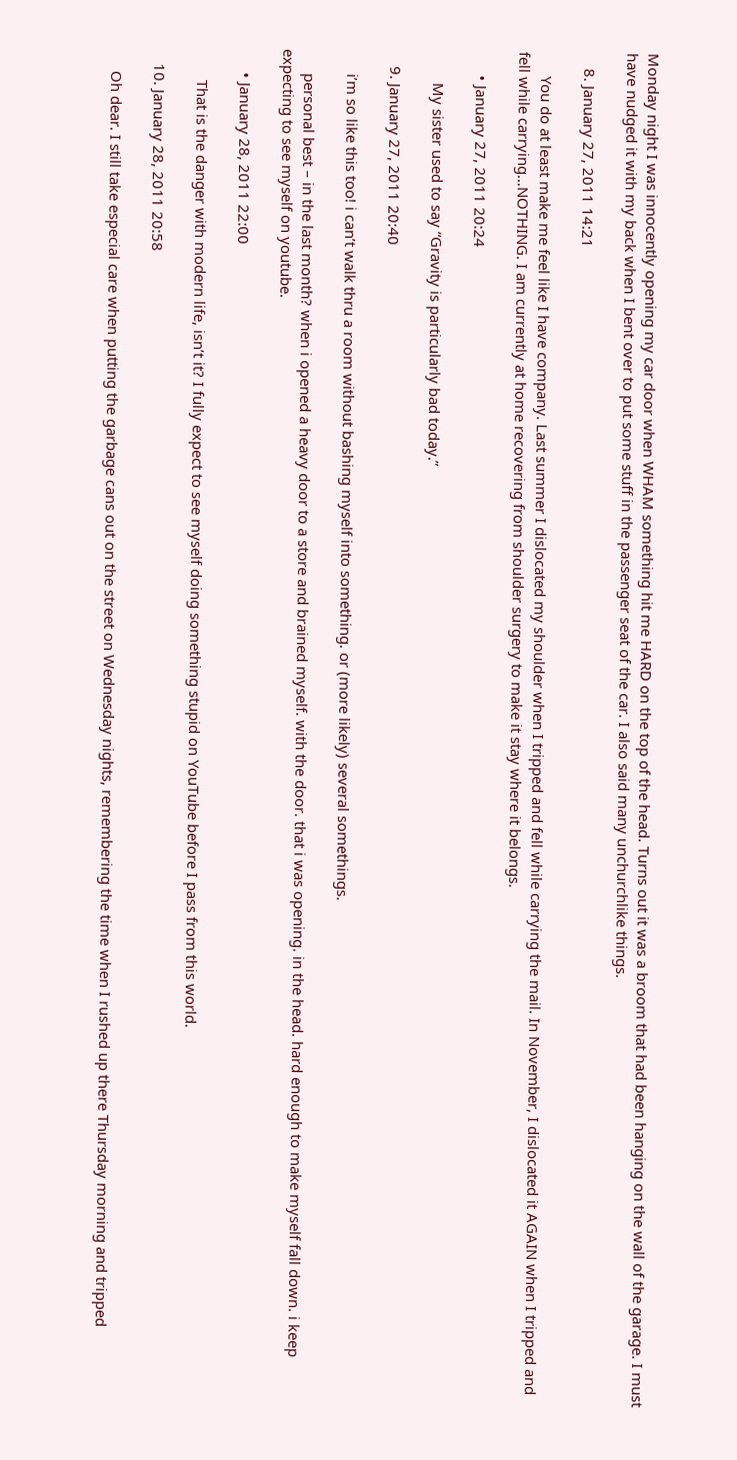Monday night I was innocently opening my car door when WHAM something hit me HARD on the top of the head. Turns out it was a broom that had been hanging on the wall of the garage. I must have nudged it with my back when I bent over to put some stuff in the passenger seat of the car. I also said many unchurchlike things.

    8. January 27, 2011 14:21

      You do at least make me feel like I have company. Last summer I dislocated my shoulder when I tripped and fell while carrying the mail. In November, I dislocated it AGAIN when I tripped and fell while carrying…NOTHING. I am currently at home recovering from shoulder surgery to make it stay where it belongs.

      • January 27, 2011 20:24

        My sister used to say “Gravity is particularly bad today.”

    9. January 27, 2011 20:40

      i’m so like this too! i can’t walk thru a room without bashing myself into something. or (more likely) several somethings.

      personal best – in the last month? when i opened a heavy door to a store and brained myself. with the door. that i was opening. in the head. hard enough to make myself fall down. i keep expecting to see myself on youtube.

      • January 28, 2011 22:00

        That is the danger with modern life, isn’t it? I fully expect to see myself doing something stupid on YouTube before I pass from this world.

    10. January 28, 2011 20:58

      Oh dear. I still take especial care when putting the garbage cans out on the street on Wednesday nights, remembering the time when I rushed up there Thursday morning and tripped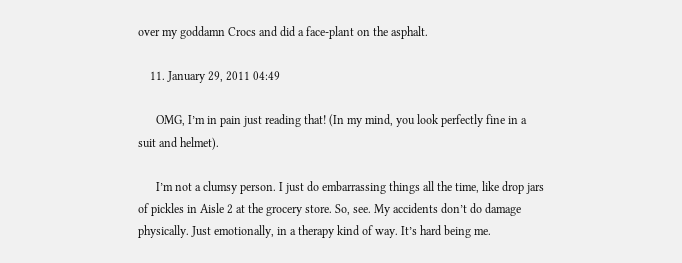over my goddamn Crocs and did a face-plant on the asphalt.

    11. January 29, 2011 04:49

      OMG, I’m in pain just reading that! (In my mind, you look perfectly fine in a suit and helmet).

      I’m not a clumsy person. I just do embarrassing things all the time, like drop jars of pickles in Aisle 2 at the grocery store. So, see. My accidents don’t do damage physically. Just emotionally, in a therapy kind of way. It’s hard being me.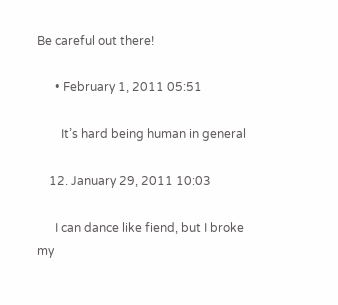Be careful out there!

      • February 1, 2011 05:51

        It’s hard being human in general

    12. January 29, 2011 10:03

      I can dance like fiend, but I broke my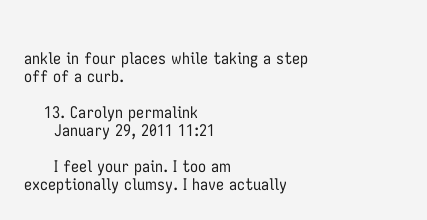ankle in four places while taking a step off of a curb.

    13. Carolyn permalink
      January 29, 2011 11:21

      I feel your pain. I too am exceptionally clumsy. I have actually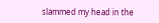slammed my head in the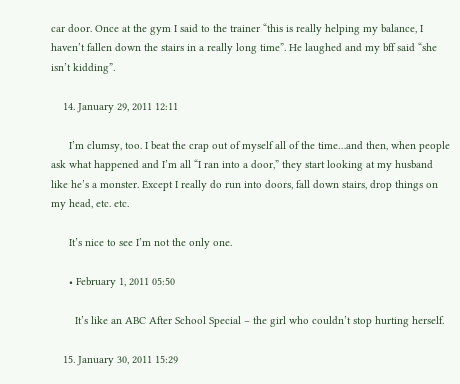car door. Once at the gym I said to the trainer “this is really helping my balance, I haven’t fallen down the stairs in a really long time”. He laughed and my bff said “she isn’t kidding”.

    14. January 29, 2011 12:11

      I’m clumsy, too. I beat the crap out of myself all of the time…and then, when people ask what happened and I’m all “I ran into a door,” they start looking at my husband like he’s a monster. Except I really do run into doors, fall down stairs, drop things on my head, etc. etc.

      It’s nice to see I’m not the only one.

      • February 1, 2011 05:50

        It’s like an ABC After School Special – the girl who couldn’t stop hurting herself.

    15. January 30, 2011 15:29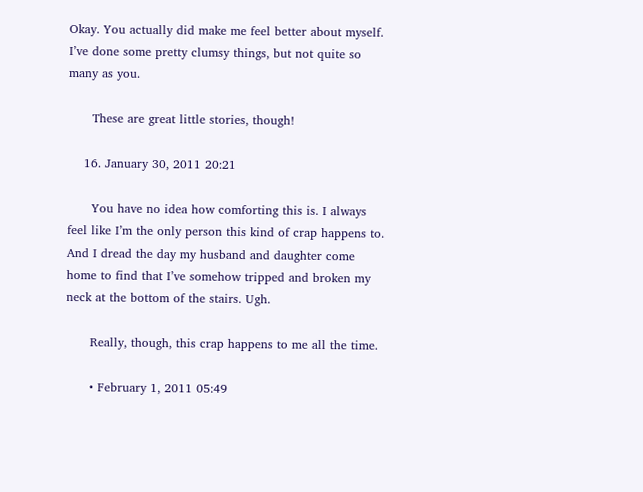Okay. You actually did make me feel better about myself. I’ve done some pretty clumsy things, but not quite so many as you.

      These are great little stories, though!

    16. January 30, 2011 20:21

      You have no idea how comforting this is. I always feel like I’m the only person this kind of crap happens to. And I dread the day my husband and daughter come home to find that I’ve somehow tripped and broken my neck at the bottom of the stairs. Ugh.

      Really, though, this crap happens to me all the time.

      • February 1, 2011 05:49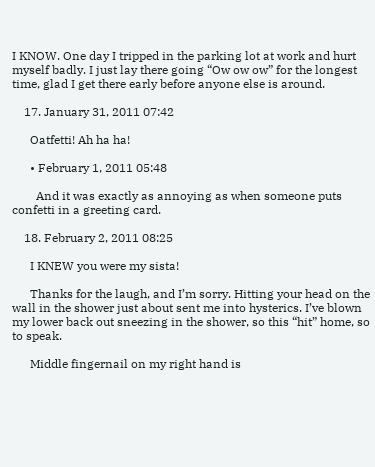I KNOW. One day I tripped in the parking lot at work and hurt myself badly. I just lay there going “Ow ow ow” for the longest time, glad I get there early before anyone else is around.

    17. January 31, 2011 07:42

      Oatfetti! Ah ha ha!

      • February 1, 2011 05:48

        And it was exactly as annoying as when someone puts confetti in a greeting card.

    18. February 2, 2011 08:25

      I KNEW you were my sista!

      Thanks for the laugh, and I’m sorry. Hitting your head on the wall in the shower just about sent me into hysterics. I’ve blown my lower back out sneezing in the shower, so this “hit” home, so to speak.

      Middle fingernail on my right hand is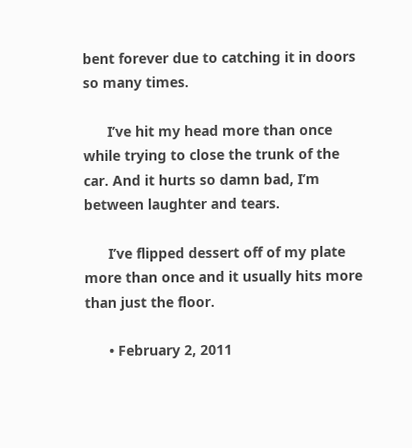bent forever due to catching it in doors so many times.

      I’ve hit my head more than once while trying to close the trunk of the car. And it hurts so damn bad, I’m between laughter and tears.

      I’ve flipped dessert off of my plate more than once and it usually hits more than just the floor.

      • February 2, 2011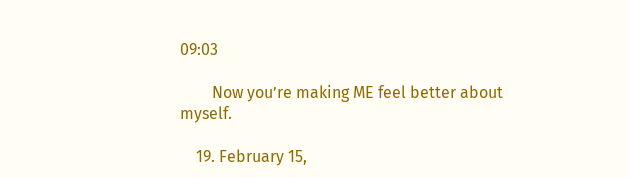09:03

        Now you’re making ME feel better about myself.

    19. February 15,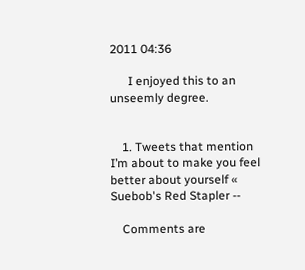2011 04:36

      I enjoyed this to an unseemly degree.


    1. Tweets that mention I’m about to make you feel better about yourself « Suebob's Red Stapler --

    Comments are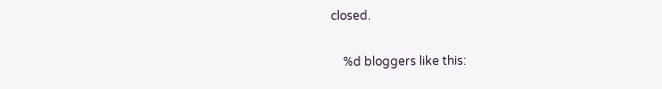closed.

    %d bloggers like this: